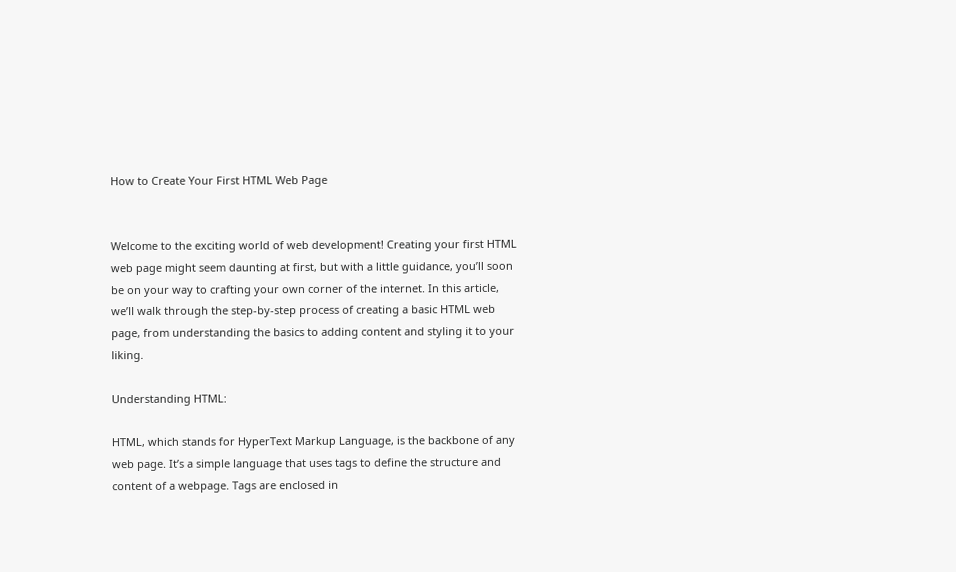How to Create Your First HTML Web Page


Welcome to the exciting world of web development! Creating your first HTML web page might seem daunting at first, but with a little guidance, you’ll soon be on your way to crafting your own corner of the internet. In this article, we’ll walk through the step-by-step process of creating a basic HTML web page, from understanding the basics to adding content and styling it to your liking.

Understanding HTML:

HTML, which stands for HyperText Markup Language, is the backbone of any web page. It’s a simple language that uses tags to define the structure and content of a webpage. Tags are enclosed in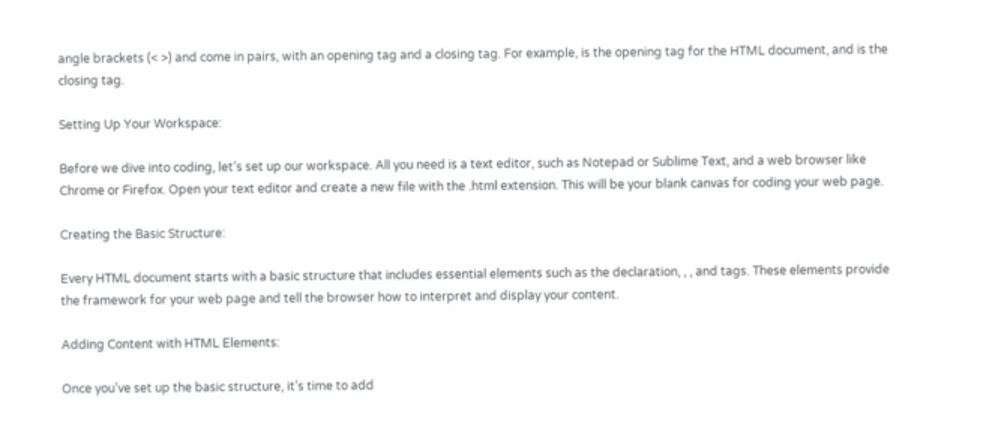angle brackets (< >) and come in pairs, with an opening tag and a closing tag. For example, is the opening tag for the HTML document, and is the closing tag.

Setting Up Your Workspace:

Before we dive into coding, let’s set up our workspace. All you need is a text editor, such as Notepad or Sublime Text, and a web browser like Chrome or Firefox. Open your text editor and create a new file with the .html extension. This will be your blank canvas for coding your web page.

Creating the Basic Structure:

Every HTML document starts with a basic structure that includes essential elements such as the declaration, , , and tags. These elements provide the framework for your web page and tell the browser how to interpret and display your content.

Adding Content with HTML Elements:

Once you’ve set up the basic structure, it’s time to add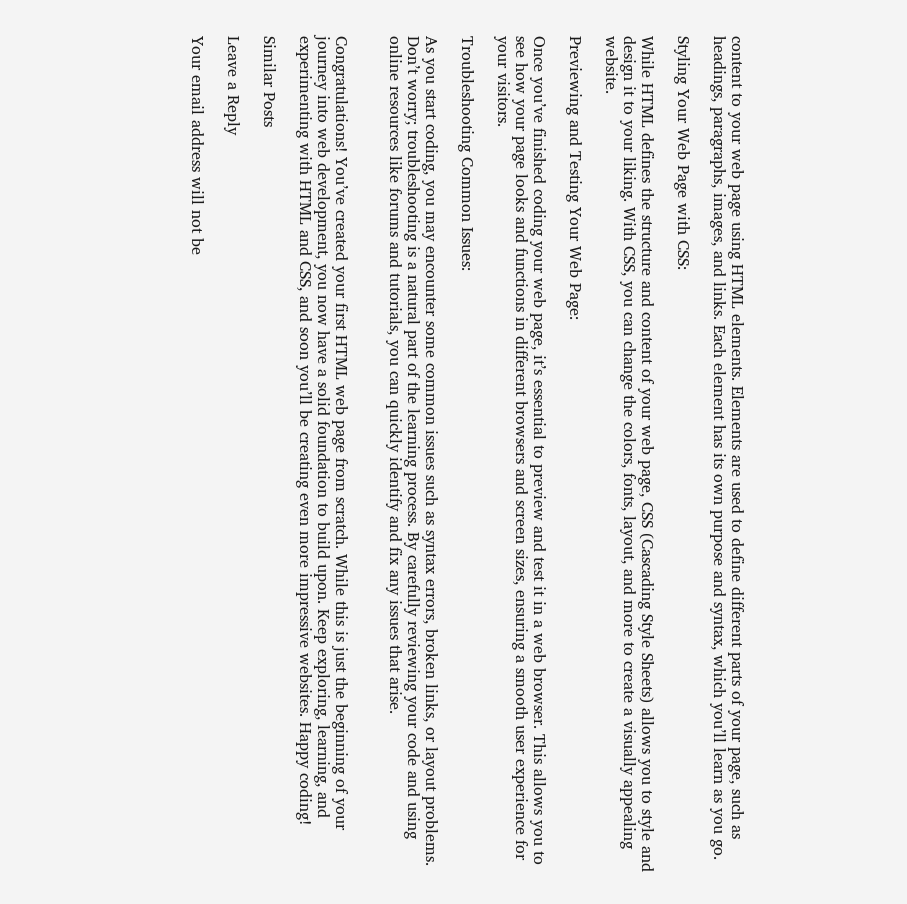content to your web page using HTML elements. Elements are used to define different parts of your page, such as headings, paragraphs, images, and links. Each element has its own purpose and syntax, which you’ll learn as you go.

Styling Your Web Page with CSS:

While HTML defines the structure and content of your web page, CSS (Cascading Style Sheets) allows you to style and design it to your liking. With CSS, you can change the colors, fonts, layout, and more to create a visually appealing website.

Previewing and Testing Your Web Page:

Once you’ve finished coding your web page, it’s essential to preview and test it in a web browser. This allows you to see how your page looks and functions in different browsers and screen sizes, ensuring a smooth user experience for your visitors.

Troubleshooting Common Issues:

As you start coding, you may encounter some common issues such as syntax errors, broken links, or layout problems. Don’t worry; troubleshooting is a natural part of the learning process. By carefully reviewing your code and using online resources like forums and tutorials, you can quickly identify and fix any issues that arise.


Congratulations! You’ve created your first HTML web page from scratch. While this is just the beginning of your journey into web development, you now have a solid foundation to build upon. Keep exploring, learning, and experimenting with HTML and CSS, and soon you’ll be creating even more impressive websites. Happy coding!

Similar Posts

Leave a Reply

Your email address will not be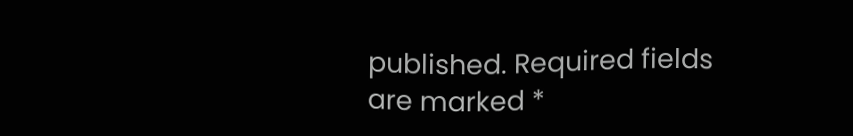published. Required fields are marked *